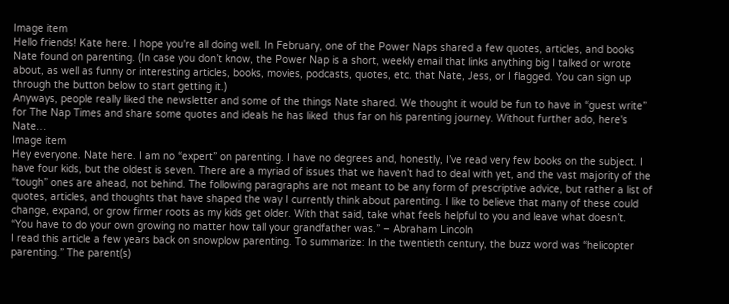Image item
Hello friends! Kate here. I hope you're all doing well. In February, one of the Power Naps shared a few quotes, articles, and books Nate found on parenting. (In case you don’t know, the Power Nap is a short, weekly email that links anything big I talked or wrote about, as well as funny or interesting articles, books, movies, podcasts, quotes, etc. that Nate, Jess, or I flagged. You can sign up through the button below to start getting it.)
Anyways, people really liked the newsletter and some of the things Nate shared. We thought it would be fun to have in “guest write” for The Nap Times and share some quotes and ideals he has liked  thus far on his parenting journey. Without further ado, here's Nate…
Image item
Hey everyone. Nate here. I am no “expert” on parenting. I have no degrees and, honestly, I’ve read very few books on the subject. I have four kids, but the oldest is seven. There are a myriad of issues that we haven’t had to deal with yet, and the vast majority of the “tough” ones are ahead, not behind. The following paragraphs are not meant to be any form of prescriptive advice, but rather a list of quotes, articles, and thoughts that have shaped the way I currently think about parenting. I like to believe that many of these could change, expand, or grow firmer roots as my kids get older. With that said, take what feels helpful to you and leave what doesn’t.
“You have to do your own growing no matter how tall your grandfather was.” – Abraham Lincoln
I read this article a few years back on snowplow parenting. To summarize: In the twentieth century, the buzz word was “helicopter parenting.” The parent(s)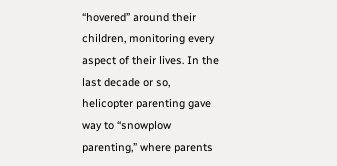“hovered” around their children, monitoring every aspect of their lives. In the last decade or so, helicopter parenting gave way to “snowplow parenting,” where parents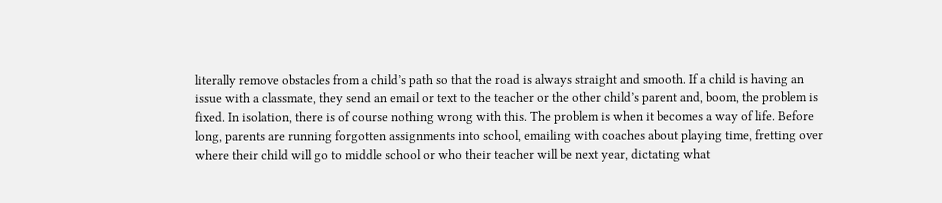literally remove obstacles from a child’s path so that the road is always straight and smooth. If a child is having an issue with a classmate, they send an email or text to the teacher or the other child’s parent and, boom, the problem is fixed. In isolation, there is of course nothing wrong with this. The problem is when it becomes a way of life. Before long, parents are running forgotten assignments into school, emailing with coaches about playing time, fretting over where their child will go to middle school or who their teacher will be next year, dictating what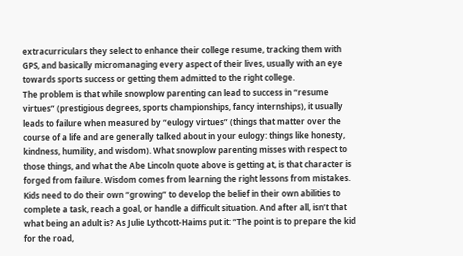extracurriculars they select to enhance their college resume, tracking them with GPS, and basically micromanaging every aspect of their lives, usually with an eye towards sports success or getting them admitted to the right college.
The problem is that while snowplow parenting can lead to success in “resume virtues” (prestigious degrees, sports championships, fancy internships), it usually leads to failure when measured by “eulogy virtues” (things that matter over the course of a life and are generally talked about in your eulogy: things like honesty, kindness, humility, and wisdom). What snowplow parenting misses with respect to those things, and what the Abe Lincoln quote above is getting at, is that character is forged from failure. Wisdom comes from learning the right lessons from mistakes. Kids need to do their own “growing” to develop the belief in their own abilities to complete a task, reach a goal, or handle a difficult situation. And after all, isn’t that what being an adult is? As Julie Lythcott-Haims put it: “The point is to prepare the kid for the road,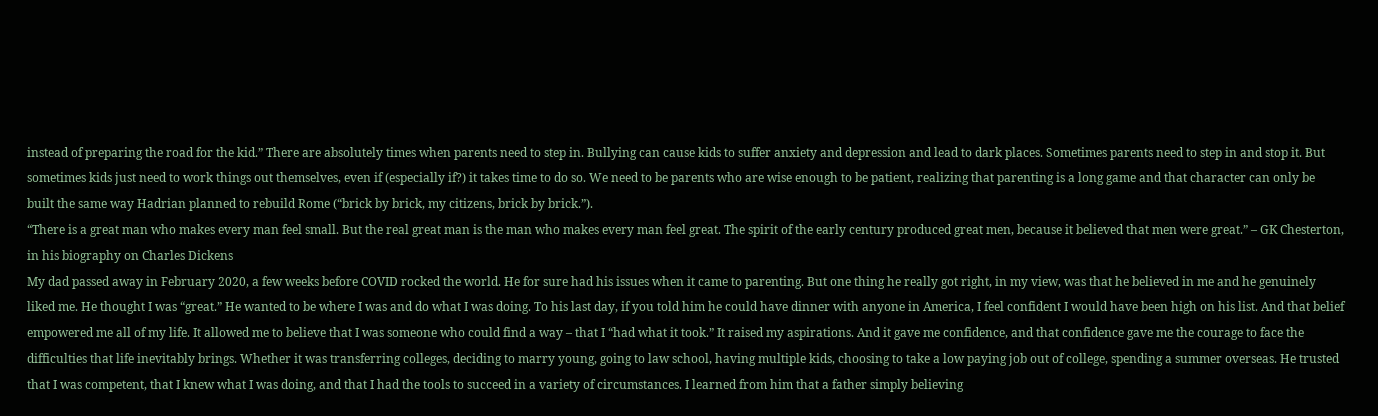instead of preparing the road for the kid.” There are absolutely times when parents need to step in. Bullying can cause kids to suffer anxiety and depression and lead to dark places. Sometimes parents need to step in and stop it. But sometimes kids just need to work things out themselves, even if (especially if?) it takes time to do so. We need to be parents who are wise enough to be patient, realizing that parenting is a long game and that character can only be built the same way Hadrian planned to rebuild Rome (“brick by brick, my citizens, brick by brick.”).
“There is a great man who makes every man feel small. But the real great man is the man who makes every man feel great. The spirit of the early century produced great men, because it believed that men were great.” – GK Chesterton, in his biography on Charles Dickens
My dad passed away in February 2020, a few weeks before COVID rocked the world. He for sure had his issues when it came to parenting. But one thing he really got right, in my view, was that he believed in me and he genuinely liked me. He thought I was “great.” He wanted to be where I was and do what I was doing. To his last day, if you told him he could have dinner with anyone in America, I feel confident I would have been high on his list. And that belief empowered me all of my life. It allowed me to believe that I was someone who could find a way – that I “had what it took.” It raised my aspirations. And it gave me confidence, and that confidence gave me the courage to face the difficulties that life inevitably brings. Whether it was transferring colleges, deciding to marry young, going to law school, having multiple kids, choosing to take a low paying job out of college, spending a summer overseas. He trusted that I was competent, that I knew what I was doing, and that I had the tools to succeed in a variety of circumstances. I learned from him that a father simply believing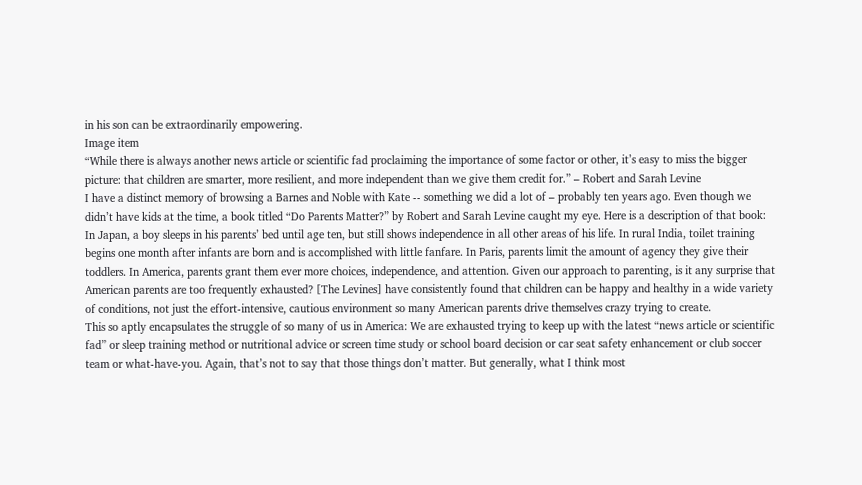in his son can be extraordinarily empowering.
Image item
“While there is always another news article or scientific fad proclaiming the importance of some factor or other, it’s easy to miss the bigger picture: that children are smarter, more resilient, and more independent than we give them credit for.” – Robert and Sarah Levine
I have a distinct memory of browsing a Barnes and Noble with Kate -- something we did a lot of – probably ten years ago. Even though we didn’t have kids at the time, a book titled “Do Parents Matter?” by Robert and Sarah Levine caught my eye. Here is a description of that book:
In Japan, a boy sleeps in his parents’ bed until age ten, but still shows independence in all other areas of his life. In rural India, toilet training begins one month after infants are born and is accomplished with little fanfare. In Paris, parents limit the amount of agency they give their toddlers. In America, parents grant them ever more choices, independence, and attention. Given our approach to parenting, is it any surprise that American parents are too frequently exhausted? [The Levines] have consistently found that children can be happy and healthy in a wide variety of conditions, not just the effort-intensive, cautious environment so many American parents drive themselves crazy trying to create.
This so aptly encapsulates the struggle of so many of us in America: We are exhausted trying to keep up with the latest “news article or scientific fad” or sleep training method or nutritional advice or screen time study or school board decision or car seat safety enhancement or club soccer team or what-have-you. Again, that’s not to say that those things don’t matter. But generally, what I think most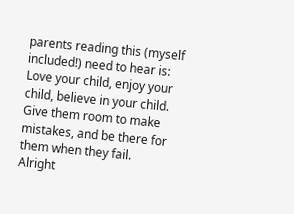parents reading this (myself included!) need to hear is:
Love your child, enjoy your child, believe in your child.
Give them room to make mistakes, and be there for them when they fail.
Alright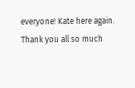everyone! Kate here again. Thank you all so much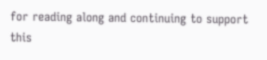for reading along and continuing to support this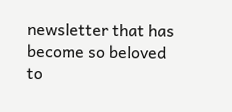newsletter that has become so beloved to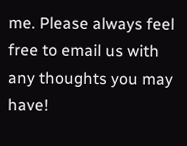me. Please always feel free to email us with any thoughts you may have!